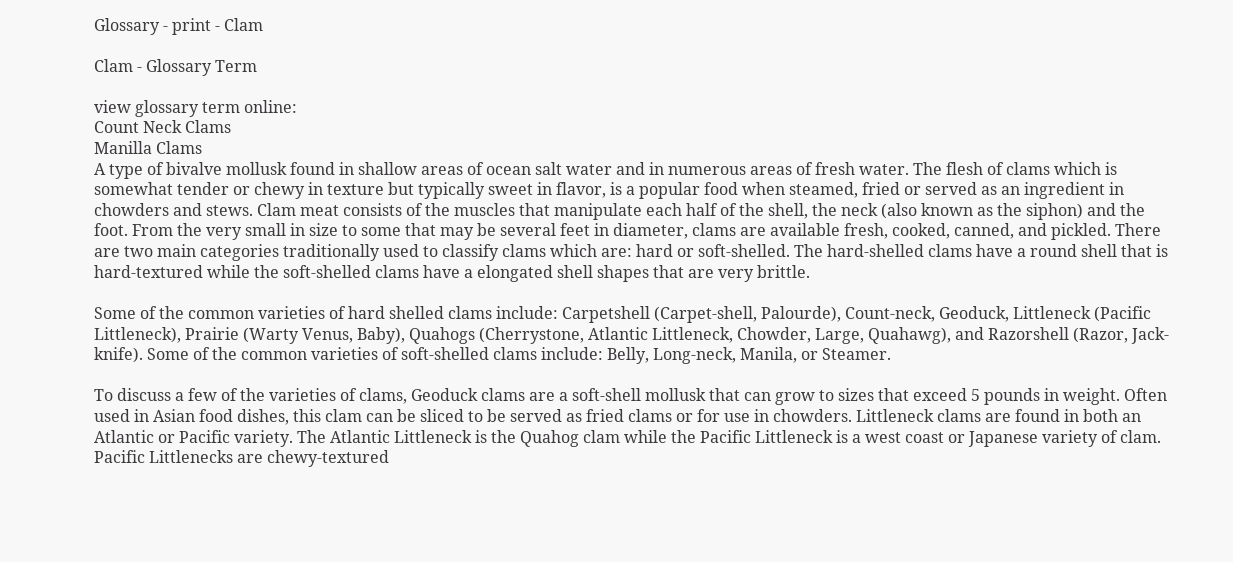Glossary - print - Clam

Clam - Glossary Term

view glossary term online:
Count Neck Clams
Manilla Clams
A type of bivalve mollusk found in shallow areas of ocean salt water and in numerous areas of fresh water. The flesh of clams which is somewhat tender or chewy in texture but typically sweet in flavor, is a popular food when steamed, fried or served as an ingredient in chowders and stews. Clam meat consists of the muscles that manipulate each half of the shell, the neck (also known as the siphon) and the foot. From the very small in size to some that may be several feet in diameter, clams are available fresh, cooked, canned, and pickled. There are two main categories traditionally used to classify clams which are: hard or soft-shelled. The hard-shelled clams have a round shell that is hard-textured while the soft-shelled clams have a elongated shell shapes that are very brittle.

Some of the common varieties of hard shelled clams include: Carpetshell (Carpet-shell, Palourde), Count-neck, Geoduck, Littleneck (Pacific Littleneck), Prairie (Warty Venus, Baby), Quahogs (Cherrystone, Atlantic Littleneck, Chowder, Large, Quahawg), and Razorshell (Razor, Jack-knife). Some of the common varieties of soft-shelled clams include: Belly, Long-neck, Manila, or Steamer.

To discuss a few of the varieties of clams, Geoduck clams are a soft-shell mollusk that can grow to sizes that exceed 5 pounds in weight. Often used in Asian food dishes, this clam can be sliced to be served as fried clams or for use in chowders. Littleneck clams are found in both an Atlantic or Pacific variety. The Atlantic Littleneck is the Quahog clam while the Pacific Littleneck is a west coast or Japanese variety of clam. Pacific Littlenecks are chewy-textured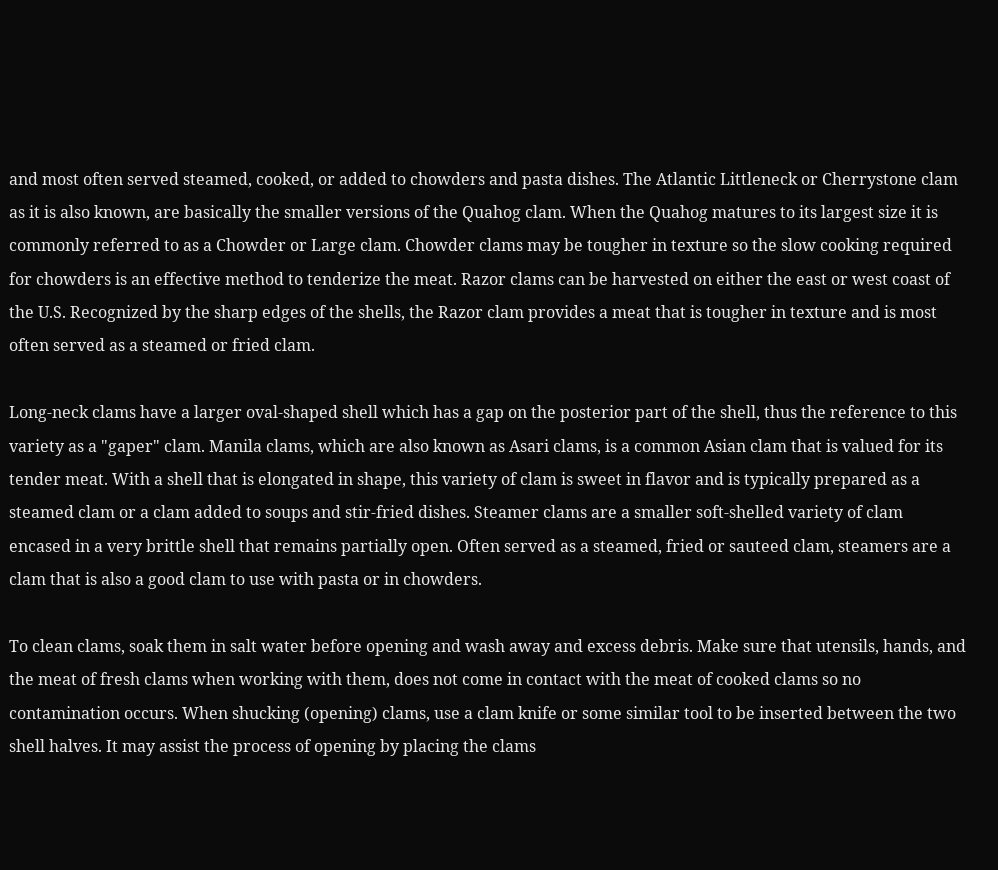and most often served steamed, cooked, or added to chowders and pasta dishes. The Atlantic Littleneck or Cherrystone clam as it is also known, are basically the smaller versions of the Quahog clam. When the Quahog matures to its largest size it is commonly referred to as a Chowder or Large clam. Chowder clams may be tougher in texture so the slow cooking required for chowders is an effective method to tenderize the meat. Razor clams can be harvested on either the east or west coast of the U.S. Recognized by the sharp edges of the shells, the Razor clam provides a meat that is tougher in texture and is most often served as a steamed or fried clam.

Long-neck clams have a larger oval-shaped shell which has a gap on the posterior part of the shell, thus the reference to this variety as a "gaper" clam. Manila clams, which are also known as Asari clams, is a common Asian clam that is valued for its tender meat. With a shell that is elongated in shape, this variety of clam is sweet in flavor and is typically prepared as a steamed clam or a clam added to soups and stir-fried dishes. Steamer clams are a smaller soft-shelled variety of clam encased in a very brittle shell that remains partially open. Often served as a steamed, fried or sauteed clam, steamers are a clam that is also a good clam to use with pasta or in chowders.

To clean clams, soak them in salt water before opening and wash away and excess debris. Make sure that utensils, hands, and the meat of fresh clams when working with them, does not come in contact with the meat of cooked clams so no contamination occurs. When shucking (opening) clams, use a clam knife or some similar tool to be inserted between the two shell halves. It may assist the process of opening by placing the clams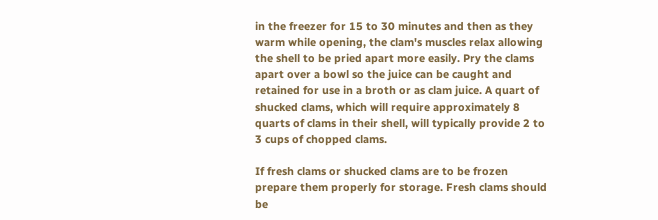in the freezer for 15 to 30 minutes and then as they warm while opening, the clam's muscles relax allowing the shell to be pried apart more easily. Pry the clams apart over a bowl so the juice can be caught and retained for use in a broth or as clam juice. A quart of shucked clams, which will require approximately 8 quarts of clams in their shell, will typically provide 2 to 3 cups of chopped clams.

If fresh clams or shucked clams are to be frozen prepare them properly for storage. Fresh clams should be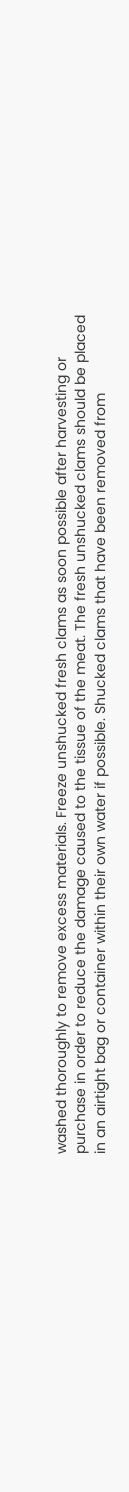washed thoroughly to remove excess materials. Freeze unshucked fresh clams as soon possible after harvesting or purchase in order to reduce the damage caused to the tissue of the meat. The fresh unshucked clams should be placed in an airtight bag or container within their own water if possible. Shucked clams that have been removed from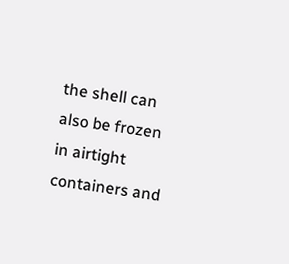the shell can also be frozen in airtight containers and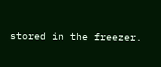stored in the freezer.